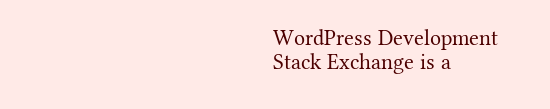WordPress Development Stack Exchange is a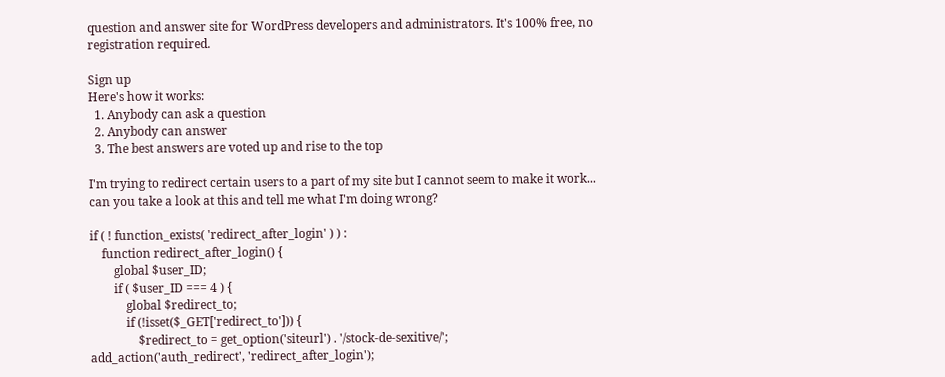question and answer site for WordPress developers and administrators. It's 100% free, no registration required.

Sign up
Here's how it works:
  1. Anybody can ask a question
  2. Anybody can answer
  3. The best answers are voted up and rise to the top

I'm trying to redirect certain users to a part of my site but I cannot seem to make it work... can you take a look at this and tell me what I'm doing wrong?

if ( ! function_exists( 'redirect_after_login' ) ) :
    function redirect_after_login() {
        global $user_ID;
        if ( $user_ID === 4 ) {
            global $redirect_to;
            if (!isset($_GET['redirect_to'])) {
                $redirect_to = get_option('siteurl') . '/stock-de-sexitive/';
add_action('auth_redirect', 'redirect_after_login');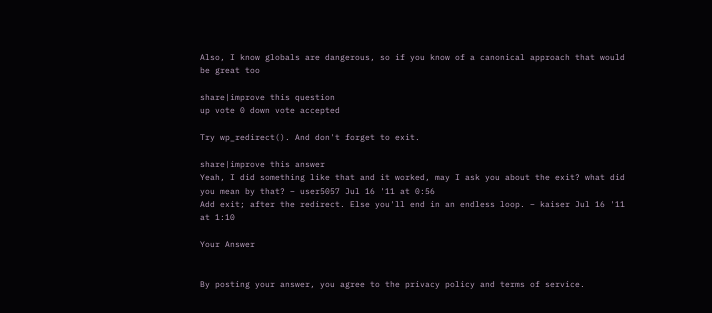Also, I know globals are dangerous, so if you know of a canonical approach that would be great too

share|improve this question
up vote 0 down vote accepted

Try wp_redirect(). And don't forget to exit.

share|improve this answer
Yeah, I did something like that and it worked, may I ask you about the exit? what did you mean by that? – user5057 Jul 16 '11 at 0:56
Add exit; after the redirect. Else you'll end in an endless loop. – kaiser Jul 16 '11 at 1:10

Your Answer


By posting your answer, you agree to the privacy policy and terms of service.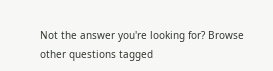Not the answer you're looking for? Browse other questions tagged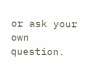or ask your own question.